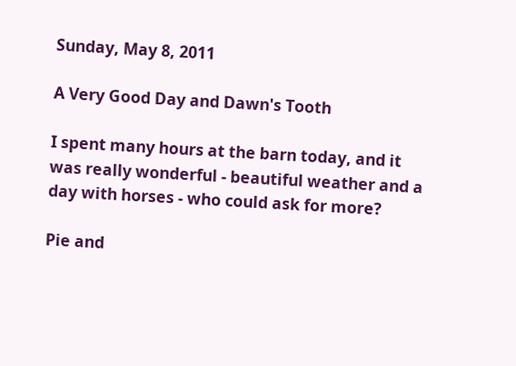Sunday, May 8, 2011

A Very Good Day and Dawn's Tooth

I spent many hours at the barn today, and it was really wonderful - beautiful weather and a day with horses - who could ask for more?

Pie and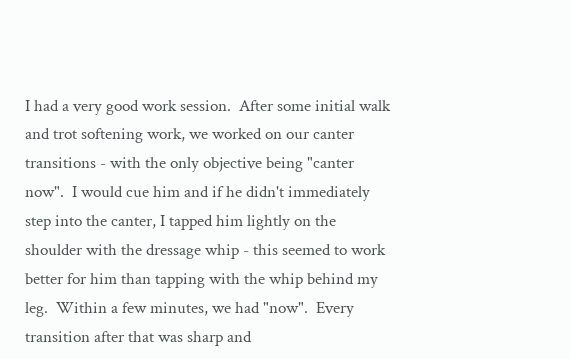I had a very good work session.  After some initial walk and trot softening work, we worked on our canter transitions - with the only objective being "canter now".  I would cue him and if he didn't immediately step into the canter, I tapped him lightly on the shoulder with the dressage whip - this seemed to work better for him than tapping with the whip behind my leg.  Within a few minutes, we had "now".  Every transition after that was sharp and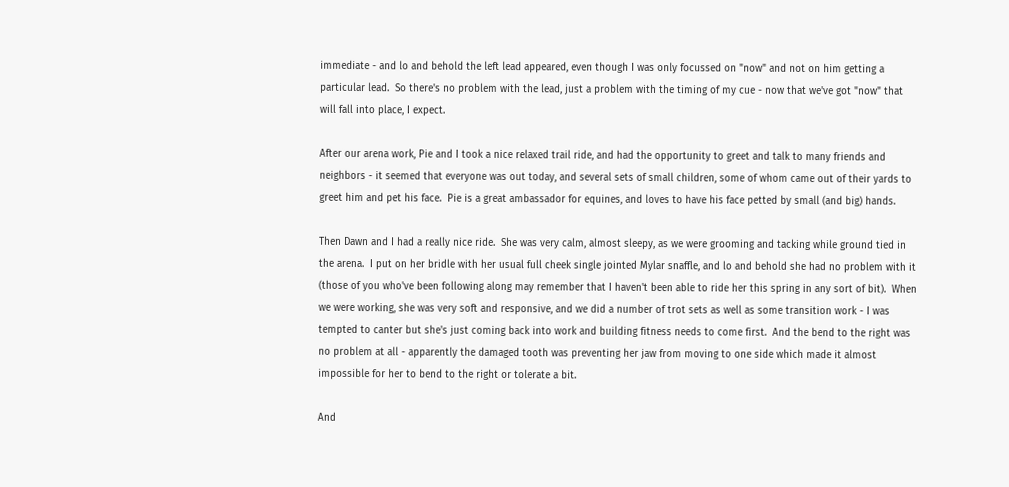immediate - and lo and behold the left lead appeared, even though I was only focussed on "now" and not on him getting a particular lead.  So there's no problem with the lead, just a problem with the timing of my cue - now that we've got "now" that will fall into place, I expect.

After our arena work, Pie and I took a nice relaxed trail ride, and had the opportunity to greet and talk to many friends and neighbors - it seemed that everyone was out today, and several sets of small children, some of whom came out of their yards to greet him and pet his face.  Pie is a great ambassador for equines, and loves to have his face petted by small (and big) hands.

Then Dawn and I had a really nice ride.  She was very calm, almost sleepy, as we were grooming and tacking while ground tied in the arena.  I put on her bridle with her usual full cheek single jointed Mylar snaffle, and lo and behold she had no problem with it (those of you who've been following along may remember that I haven't been able to ride her this spring in any sort of bit).  When we were working, she was very soft and responsive, and we did a number of trot sets as well as some transition work - I was tempted to canter but she's just coming back into work and building fitness needs to come first.  And the bend to the right was no problem at all - apparently the damaged tooth was preventing her jaw from moving to one side which made it almost impossible for her to bend to the right or tolerate a bit.

And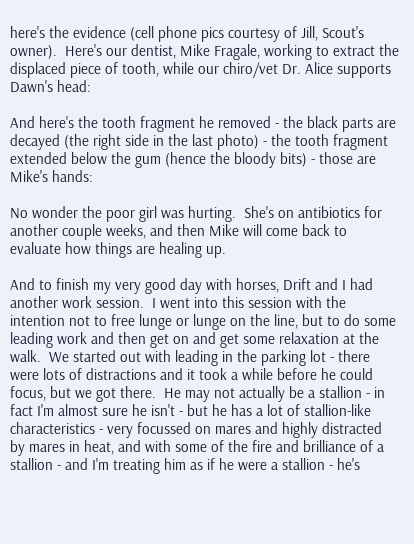here's the evidence (cell phone pics courtesy of Jill, Scout's owner).  Here's our dentist, Mike Fragale, working to extract the displaced piece of tooth, while our chiro/vet Dr. Alice supports Dawn's head:

And here's the tooth fragment he removed - the black parts are decayed (the right side in the last photo) - the tooth fragment extended below the gum (hence the bloody bits) - those are Mike's hands:

No wonder the poor girl was hurting.  She's on antibiotics for another couple weeks, and then Mike will come back to evaluate how things are healing up.

And to finish my very good day with horses, Drift and I had another work session.  I went into this session with the intention not to free lunge or lunge on the line, but to do some leading work and then get on and get some relaxation at the walk.  We started out with leading in the parking lot - there were lots of distractions and it took a while before he could focus, but we got there.  He may not actually be a stallion - in fact I'm almost sure he isn't - but he has a lot of stallion-like characteristics - very focussed on mares and highly distracted by mares in heat, and with some of the fire and brilliance of a stallion - and I'm treating him as if he were a stallion - he's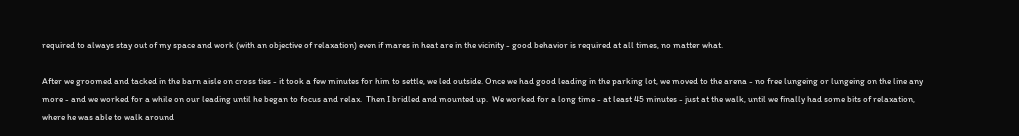required to always stay out of my space and work (with an objective of relaxation) even if mares in heat are in the vicinity - good behavior is required at all times, no matter what.

After we groomed and tacked in the barn aisle on cross ties - it took a few minutes for him to settle, we led outside. Once we had good leading in the parking lot, we moved to the arena - no free lungeing or lungeing on the line any more - and we worked for a while on our leading until he began to focus and relax.  Then I bridled and mounted up.  We worked for a long time - at least 45 minutes - just at the walk, until we finally had some bits of relaxation, where he was able to walk around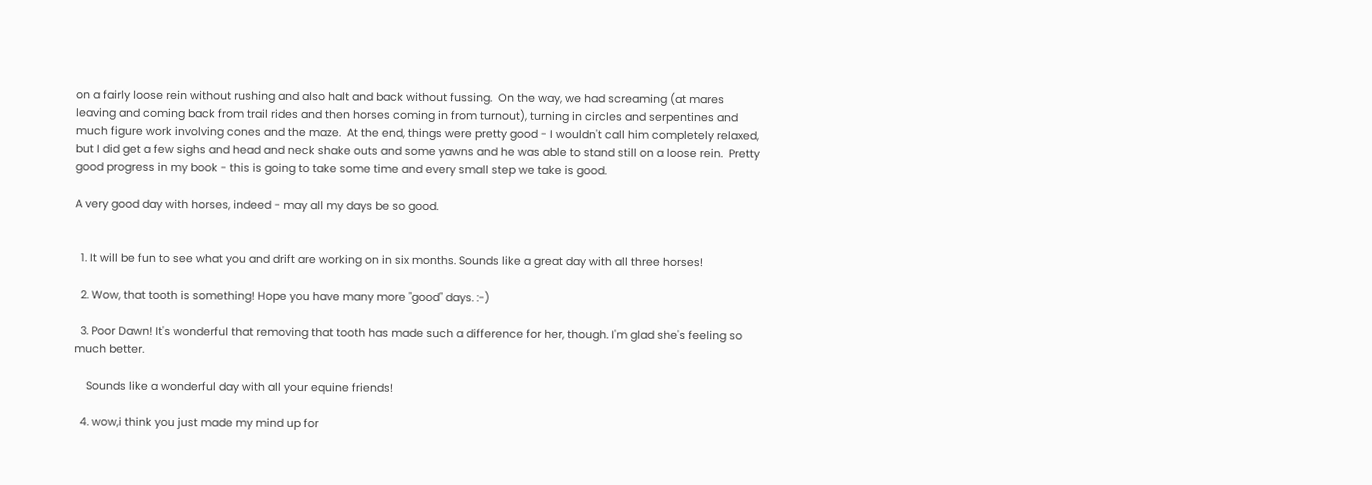on a fairly loose rein without rushing and also halt and back without fussing.  On the way, we had screaming (at mares leaving and coming back from trail rides and then horses coming in from turnout), turning in circles and serpentines and much figure work involving cones and the maze.  At the end, things were pretty good - I wouldn't call him completely relaxed, but I did get a few sighs and head and neck shake outs and some yawns and he was able to stand still on a loose rein.  Pretty good progress in my book - this is going to take some time and every small step we take is good.

A very good day with horses, indeed - may all my days be so good.


  1. It will be fun to see what you and drift are working on in six months. Sounds like a great day with all three horses!

  2. Wow, that tooth is something! Hope you have many more "good" days. :-)

  3. Poor Dawn! It's wonderful that removing that tooth has made such a difference for her, though. I'm glad she's feeling so much better.

    Sounds like a wonderful day with all your equine friends!

  4. wow,i think you just made my mind up for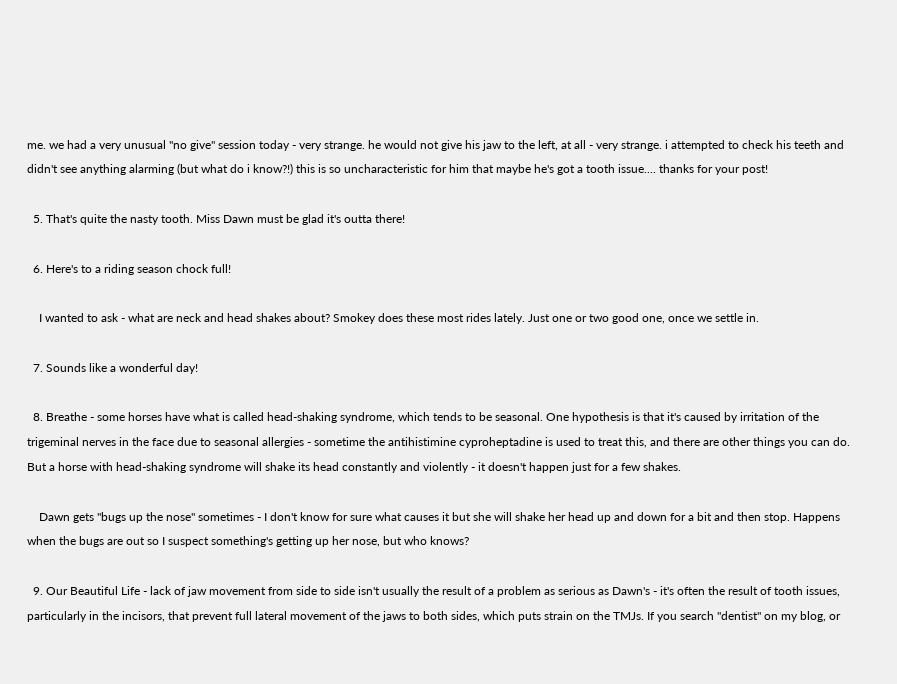me. we had a very unusual "no give" session today - very strange. he would not give his jaw to the left, at all - very strange. i attempted to check his teeth and didn't see anything alarming (but what do i know?!) this is so uncharacteristic for him that maybe he's got a tooth issue.... thanks for your post!

  5. That's quite the nasty tooth. Miss Dawn must be glad it's outta there!

  6. Here's to a riding season chock full!

    I wanted to ask - what are neck and head shakes about? Smokey does these most rides lately. Just one or two good one, once we settle in.

  7. Sounds like a wonderful day!

  8. Breathe - some horses have what is called head-shaking syndrome, which tends to be seasonal. One hypothesis is that it's caused by irritation of the trigeminal nerves in the face due to seasonal allergies - sometime the antihistimine cyproheptadine is used to treat this, and there are other things you can do. But a horse with head-shaking syndrome will shake its head constantly and violently - it doesn't happen just for a few shakes.

    Dawn gets "bugs up the nose" sometimes - I don't know for sure what causes it but she will shake her head up and down for a bit and then stop. Happens when the bugs are out so I suspect something's getting up her nose, but who knows?

  9. Our Beautiful Life - lack of jaw movement from side to side isn't usually the result of a problem as serious as Dawn's - it's often the result of tooth issues, particularly in the incisors, that prevent full lateral movement of the jaws to both sides, which puts strain on the TMJs. If you search "dentist" on my blog, or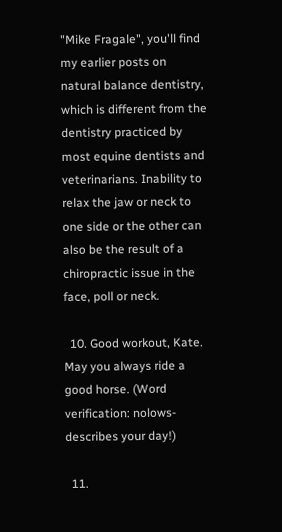"Mike Fragale", you'll find my earlier posts on natural balance dentistry, which is different from the dentistry practiced by most equine dentists and veterinarians. Inability to relax the jaw or neck to one side or the other can also be the result of a chiropractic issue in the face, poll or neck.

  10. Good workout, Kate. May you always ride a good horse. (Word verification: nolows- describes your day!)

  11.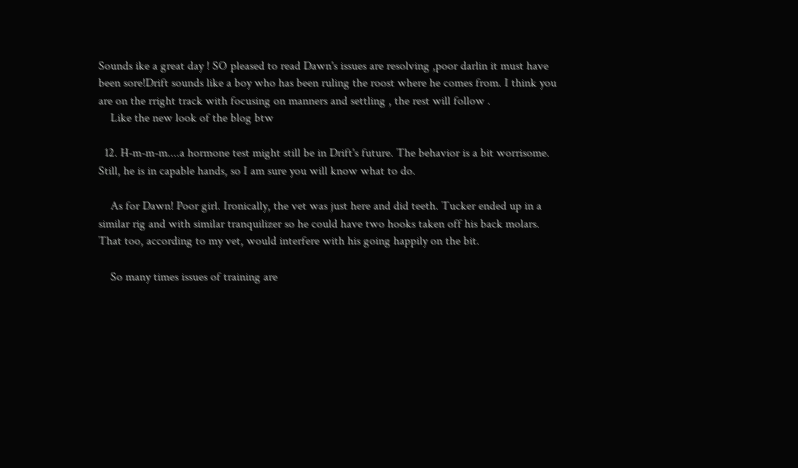Sounds ike a great day ! SO pleased to read Dawn's issues are resolving ,poor darlin it must have been sore!Drift sounds like a boy who has been ruling the roost where he comes from. I think you are on the rright track with focusing on manners and settling , the rest will follow .
    Like the new look of the blog btw

  12. H-m-m-m....a hormone test might still be in Drift's future. The behavior is a bit worrisome. Still, he is in capable hands, so I am sure you will know what to do.

    As for Dawn! Poor girl. Ironically, the vet was just here and did teeth. Tucker ended up in a similar rig and with similar tranquilizer so he could have two hooks taken off his back molars. That too, according to my vet, would interfere with his going happily on the bit.

    So many times issues of training are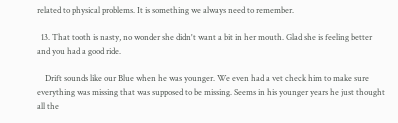related to physical problems. It is something we always need to remember.

  13. That tooth is nasty, no wonder she didn't want a bit in her mouth. Glad she is feeling better and you had a good ride.

    Drift sounds like our Blue when he was younger. We even had a vet check him to make sure everything was missing that was supposed to be missing. Seems in his younger years he just thought all the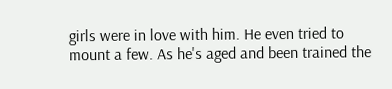girls were in love with him. He even tried to mount a few. As he's aged and been trained the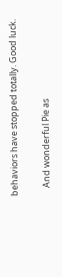behaviors have stopped totally. Good luck.

    And wonderful Pie as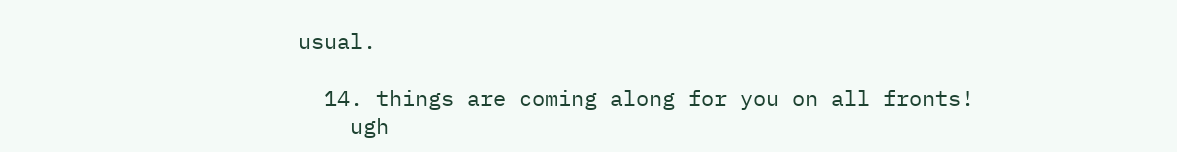usual.

  14. things are coming along for you on all fronts!
    ugh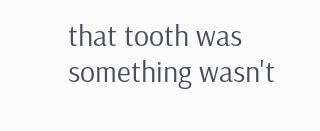that tooth was something wasn't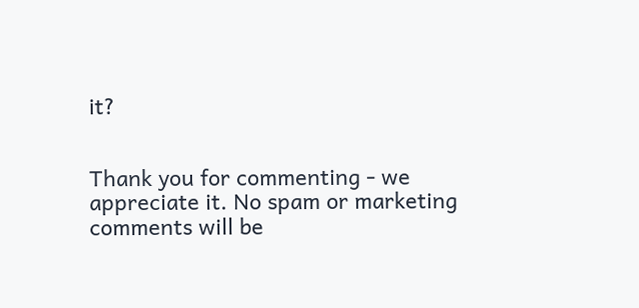it?


Thank you for commenting - we appreciate it. No spam or marketing comments will be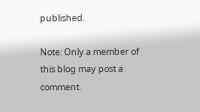published.

Note: Only a member of this blog may post a comment.